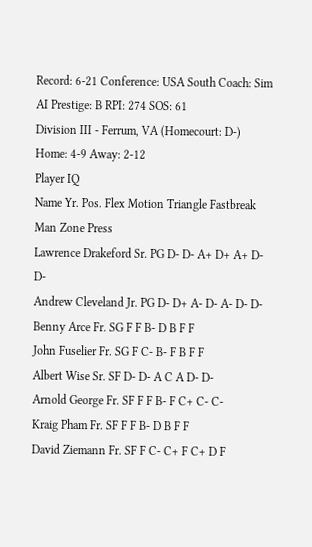Record: 6-21 Conference: USA South Coach: Sim AI Prestige: B RPI: 274 SOS: 61
Division III - Ferrum, VA (Homecourt: D-)
Home: 4-9 Away: 2-12
Player IQ
Name Yr. Pos. Flex Motion Triangle Fastbreak Man Zone Press
Lawrence Drakeford Sr. PG D- D- A+ D+ A+ D- D-
Andrew Cleveland Jr. PG D- D+ A- D- A- D- D-
Benny Arce Fr. SG F F B- D B F F
John Fuselier Fr. SG F C- B- F B F F
Albert Wise Sr. SF D- D- A C A D- D-
Arnold George Fr. SF F F B- F C+ C- C-
Kraig Pham Fr. SF F F B- D B F F
David Ziemann Fr. SF F C- C+ F C+ D F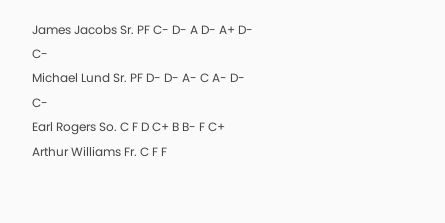James Jacobs Sr. PF C- D- A D- A+ D- C-
Michael Lund Sr. PF D- D- A- C A- D- C-
Earl Rogers So. C F D C+ B B- F C+
Arthur Williams Fr. C F F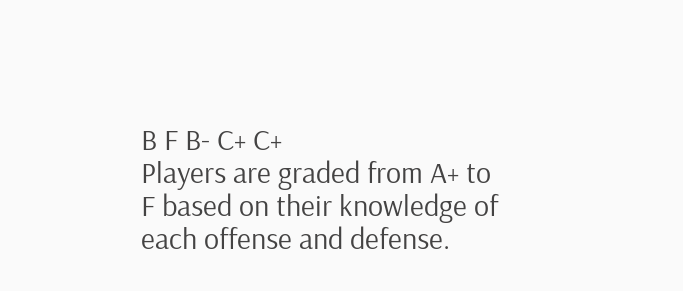B F B- C+ C+
Players are graded from A+ to F based on their knowledge of each offense and defense.